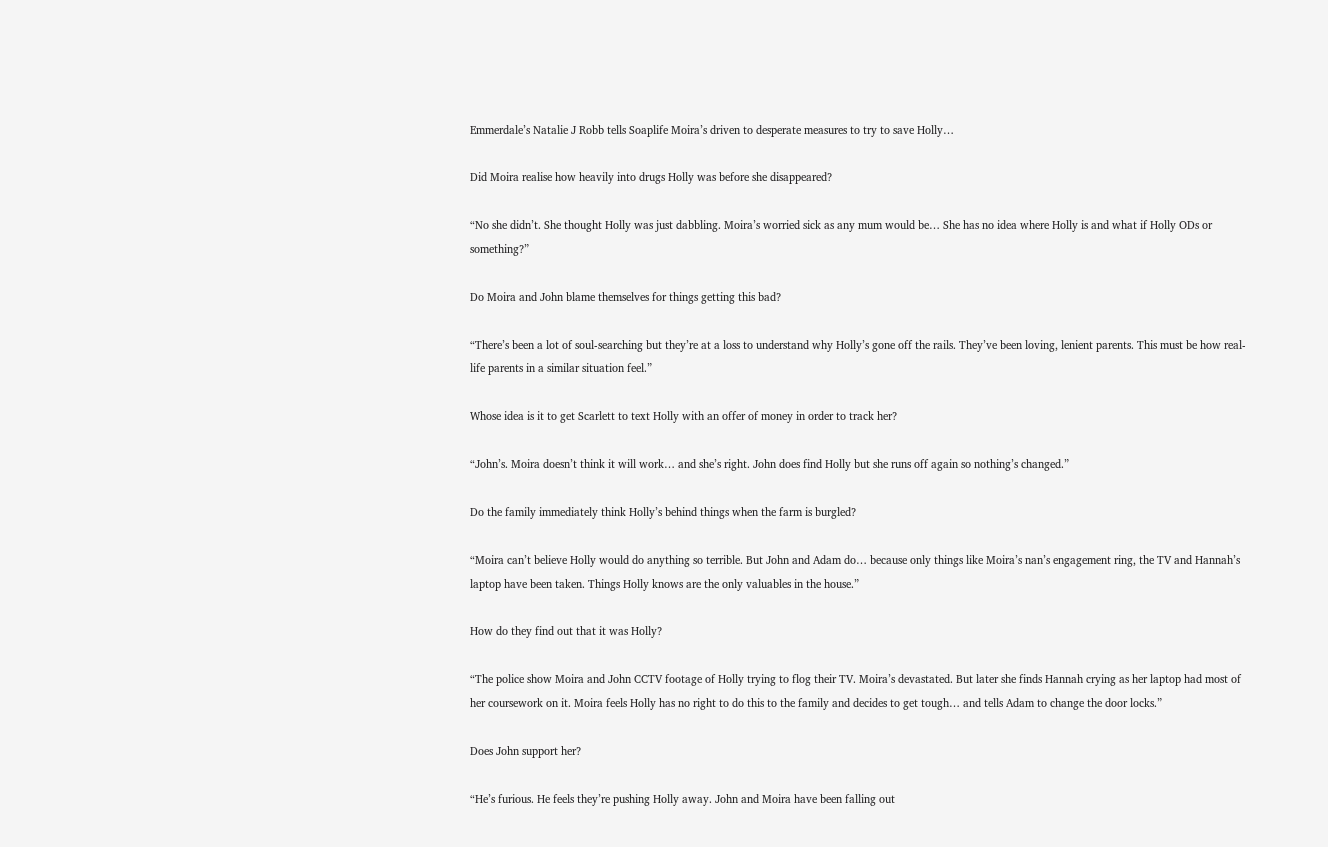Emmerdale’s Natalie J Robb tells Soaplife Moira’s driven to desperate measures to try to save Holly…

Did Moira realise how heavily into drugs Holly was before she disappeared?

“No she didn’t. She thought Holly was just dabbling. Moira’s worried sick as any mum would be… She has no idea where Holly is and what if Holly ODs or something?”

Do Moira and John blame themselves for things getting this bad?

“There’s been a lot of soul-searching but they’re at a loss to understand why Holly’s gone off the rails. They’ve been loving, lenient parents. This must be how real-life parents in a similar situation feel.”

Whose idea is it to get Scarlett to text Holly with an offer of money in order to track her?

“John’s. Moira doesn’t think it will work… and she’s right. John does find Holly but she runs off again so nothing’s changed.”

Do the family immediately think Holly’s behind things when the farm is burgled?

“Moira can’t believe Holly would do anything so terrible. But John and Adam do… because only things like Moira’s nan’s engagement ring, the TV and Hannah’s laptop have been taken. Things Holly knows are the only valuables in the house.”

How do they find out that it was Holly?

“The police show Moira and John CCTV footage of Holly trying to flog their TV. Moira’s devastated. But later she finds Hannah crying as her laptop had most of her coursework on it. Moira feels Holly has no right to do this to the family and decides to get tough… and tells Adam to change the door locks.”

Does John support her?

“He’s furious. He feels they’re pushing Holly away. John and Moira have been falling out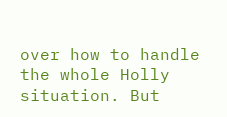over how to handle the whole Holly situation. But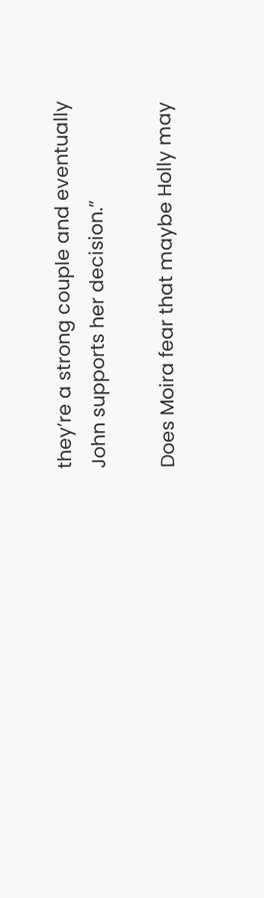they’re a strong couple and eventually John supports her decision.”

Does Moira fear that maybe Holly may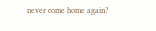never come home again?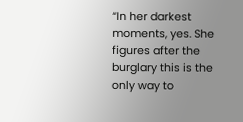“In her darkest moments, yes. She figures after the burglary this is the only way to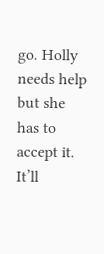go. Holly needs help but she has to accept it. It’ll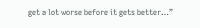get a lot worse before it gets better…”